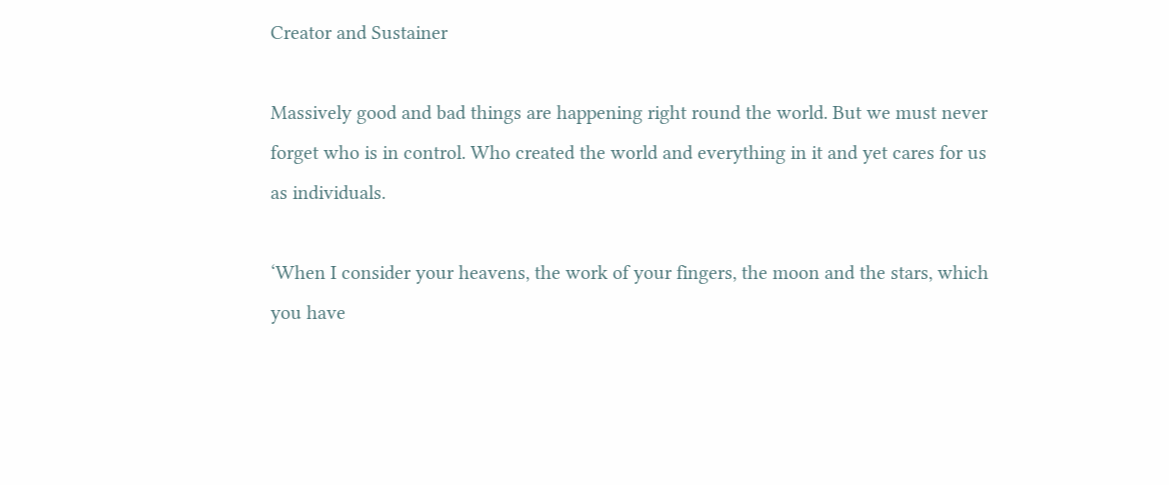Creator and Sustainer

Massively good and bad things are happening right round the world. But we must never forget who is in control. Who created the world and everything in it and yet cares for us as individuals.

‘When I consider your heavens, the work of your fingers, the moon and the stars, which you have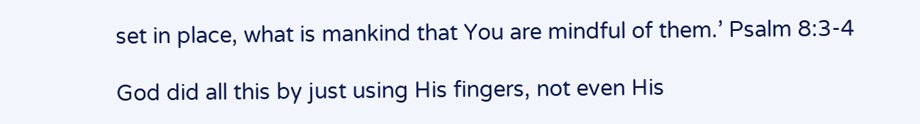set in place, what is mankind that You are mindful of them.’ Psalm 8:3-4

God did all this by just using His fingers, not even His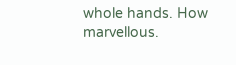whole hands. How marvellous.